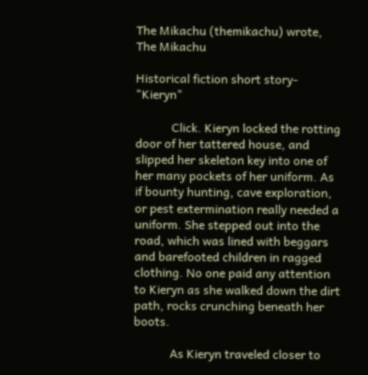The Mikachu (themikachu) wrote,
The Mikachu

Historical fiction short story- "Kieryn"

            Click. Kieryn locked the rotting door of her tattered house, and slipped her skeleton key into one of her many pockets of her uniform. As if bounty hunting, cave exploration, or pest extermination really needed a uniform. She stepped out into the road, which was lined with beggars and barefooted children in ragged clothing. No one paid any attention to Kieryn as she walked down the dirt path, rocks crunching beneath her boots.

            As Kieryn traveled closer to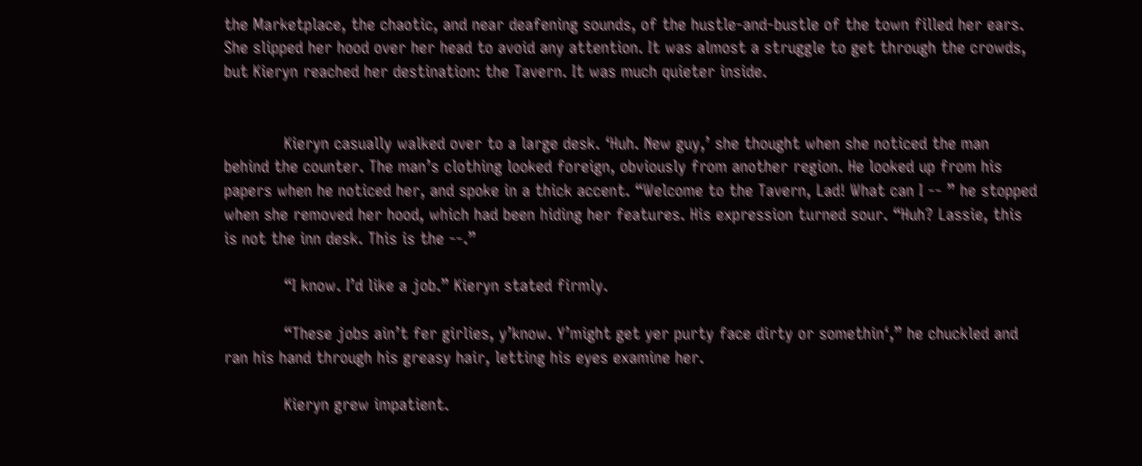the Marketplace, the chaotic, and near deafening sounds, of the hustle-and-bustle of the town filled her ears. She slipped her hood over her head to avoid any attention. It was almost a struggle to get through the crowds, but Kieryn reached her destination: the Tavern. It was much quieter inside.


            Kieryn casually walked over to a large desk. ‘Huh. New guy,’ she thought when she noticed the man behind the counter. The man’s clothing looked foreign, obviously from another region. He looked up from his papers when he noticed her, and spoke in a thick accent. “Welcome to the Tavern, Lad! What can I -- ” he stopped when she removed her hood, which had been hiding her features. His expression turned sour. “Huh? Lassie, this is not the inn desk. This is the --.”

            “I know. I’d like a job.” Kieryn stated firmly.

            “These jobs ain’t fer girlies, y’know. Y’might get yer purty face dirty or somethin‘,” he chuckled and ran his hand through his greasy hair, letting his eyes examine her.

            Kieryn grew impatient.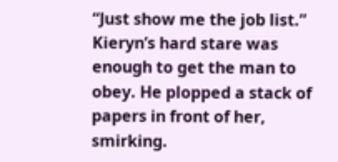“Just show me the job list.” Kieryn’s hard stare was enough to get the man to obey. He plopped a stack of papers in front of her, smirking.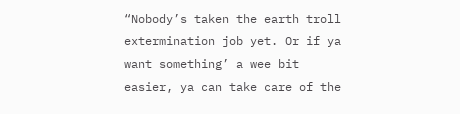“Nobody’s taken the earth troll extermination job yet. Or if ya want something’ a wee bit easier, ya can take care of the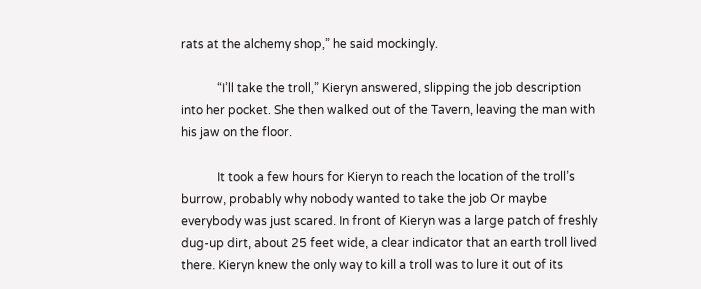rats at the alchemy shop,” he said mockingly.

            “I’ll take the troll,” Kieryn answered, slipping the job description into her pocket. She then walked out of the Tavern, leaving the man with his jaw on the floor.

            It took a few hours for Kieryn to reach the location of the troll’s burrow, probably why nobody wanted to take the job Or maybe everybody was just scared. In front of Kieryn was a large patch of freshly dug-up dirt, about 25 feet wide, a clear indicator that an earth troll lived there. Kieryn knew the only way to kill a troll was to lure it out of its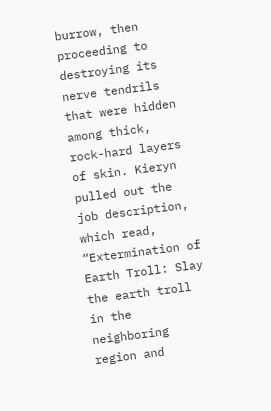burrow, then proceeding to destroying its nerve tendrils that were hidden among thick, rock-hard layers of skin. Kieryn pulled out the job description, which read, “Extermination of Earth Troll: Slay the earth troll in the neighboring region and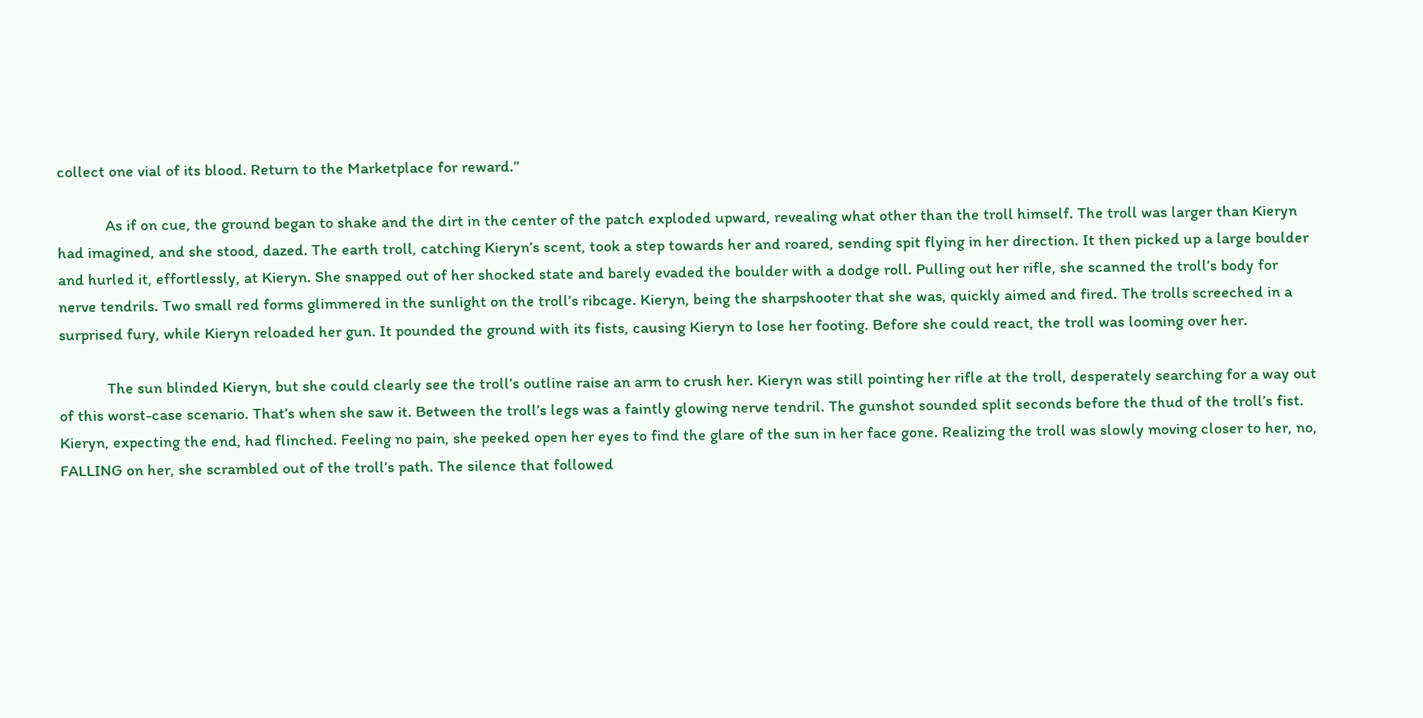collect one vial of its blood. Return to the Marketplace for reward.”

            As if on cue, the ground began to shake and the dirt in the center of the patch exploded upward, revealing what other than the troll himself. The troll was larger than Kieryn had imagined, and she stood, dazed. The earth troll, catching Kieryn’s scent, took a step towards her and roared, sending spit flying in her direction. It then picked up a large boulder and hurled it, effortlessly, at Kieryn. She snapped out of her shocked state and barely evaded the boulder with a dodge roll. Pulling out her rifle, she scanned the troll’s body for nerve tendrils. Two small red forms glimmered in the sunlight on the troll’s ribcage. Kieryn, being the sharpshooter that she was, quickly aimed and fired. The trolls screeched in a surprised fury, while Kieryn reloaded her gun. It pounded the ground with its fists, causing Kieryn to lose her footing. Before she could react, the troll was looming over her.

            The sun blinded Kieryn, but she could clearly see the troll’s outline raise an arm to crush her. Kieryn was still pointing her rifle at the troll, desperately searching for a way out of this worst-case scenario. That’s when she saw it. Between the troll’s legs was a faintly glowing nerve tendril. The gunshot sounded split seconds before the thud of the troll’s fist. Kieryn, expecting the end, had flinched. Feeling no pain, she peeked open her eyes to find the glare of the sun in her face gone. Realizing the troll was slowly moving closer to her, no, FALLING on her, she scrambled out of the troll’s path. The silence that followed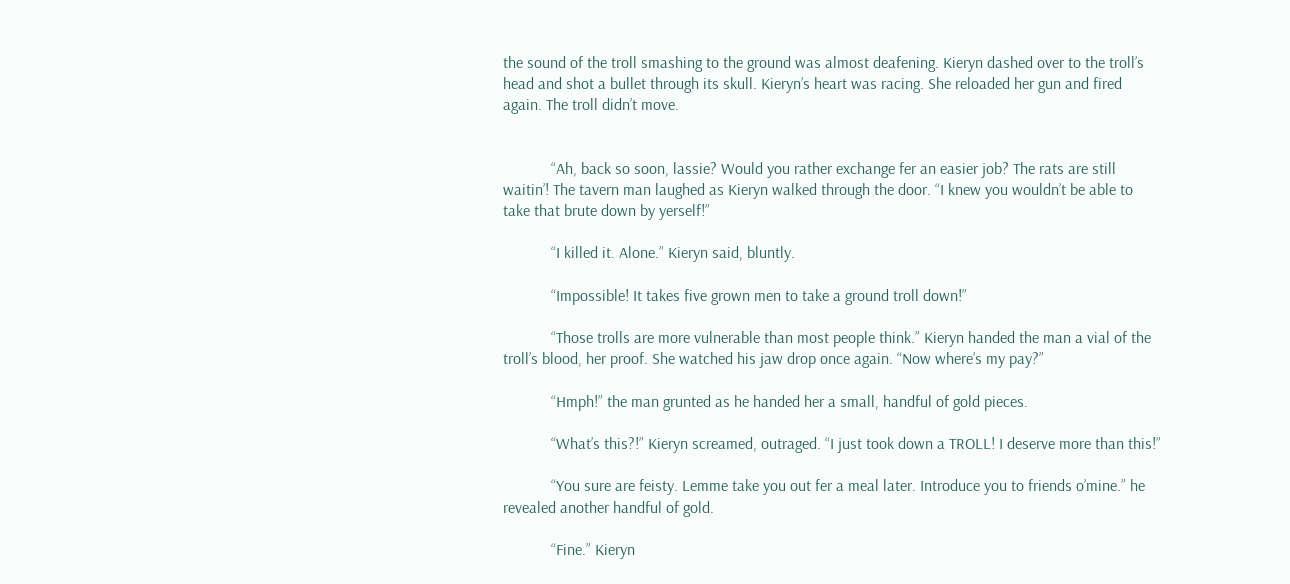the sound of the troll smashing to the ground was almost deafening. Kieryn dashed over to the troll’s head and shot a bullet through its skull. Kieryn’s heart was racing. She reloaded her gun and fired again. The troll didn’t move.


            “Ah, back so soon, lassie? Would you rather exchange fer an easier job? The rats are still waitin’! The tavern man laughed as Kieryn walked through the door. “I knew you wouldn’t be able to take that brute down by yerself!”

            “I killed it. Alone.” Kieryn said, bluntly.

            “Impossible! It takes five grown men to take a ground troll down!”

            “Those trolls are more vulnerable than most people think.” Kieryn handed the man a vial of the troll’s blood, her proof. She watched his jaw drop once again. “Now where’s my pay?”

            “Hmph!” the man grunted as he handed her a small, handful of gold pieces.

            “What’s this?!” Kieryn screamed, outraged. “I just took down a TROLL! I deserve more than this!”

            “You sure are feisty. Lemme take you out fer a meal later. Introduce you to friends o’mine.” he revealed another handful of gold.

            “Fine.” Kieryn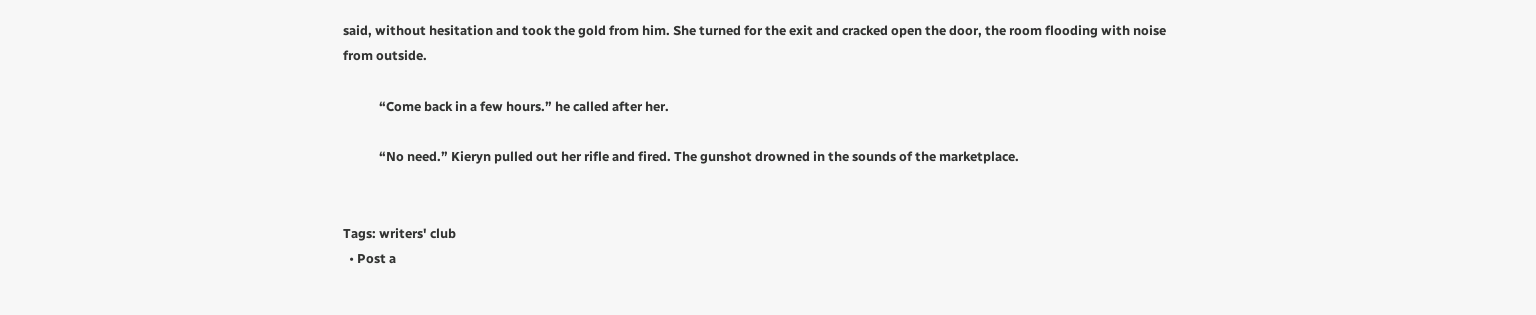said, without hesitation and took the gold from him. She turned for the exit and cracked open the door, the room flooding with noise from outside.

            “Come back in a few hours.” he called after her.

            “No need.” Kieryn pulled out her rifle and fired. The gunshot drowned in the sounds of the marketplace.


Tags: writers' club
  • Post a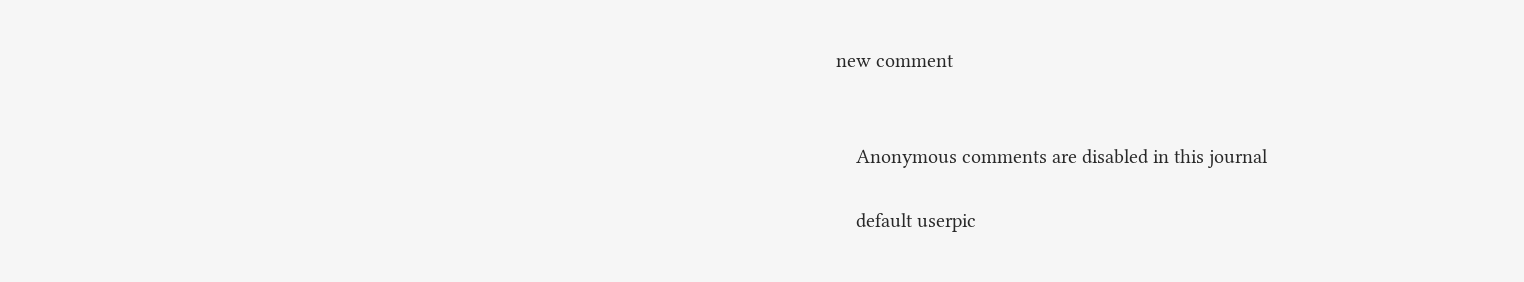new comment


    Anonymous comments are disabled in this journal

    default userpic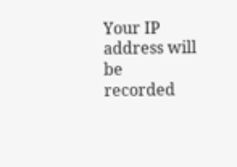Your IP address will be recorded